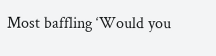Most baffling ‘Would you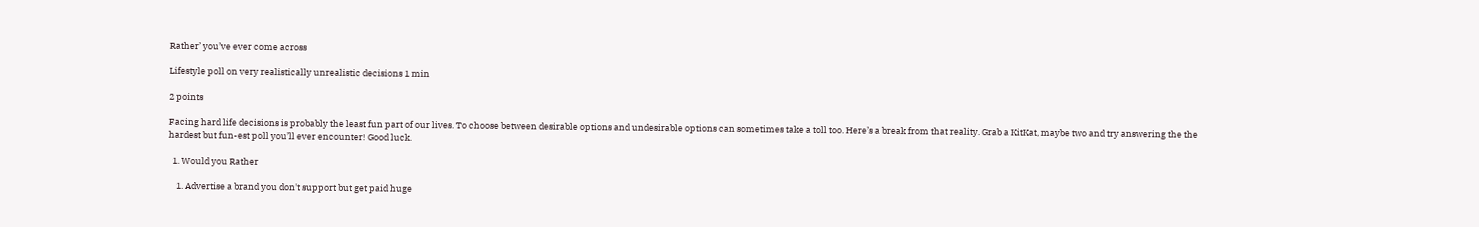Rather’ you’ve ever come across

Lifestyle poll on very realistically unrealistic decisions 1 min

2 points

Facing hard life decisions is probably the least fun part of our lives. To choose between desirable options and undesirable options can sometimes take a toll too. Here’s a break from that reality. Grab a KitKat, maybe two and try answering the the hardest but fun-est poll you’ll ever encounter! Good luck.

  1. Would you Rather

    1. Advertise a brand you don't support but get paid huge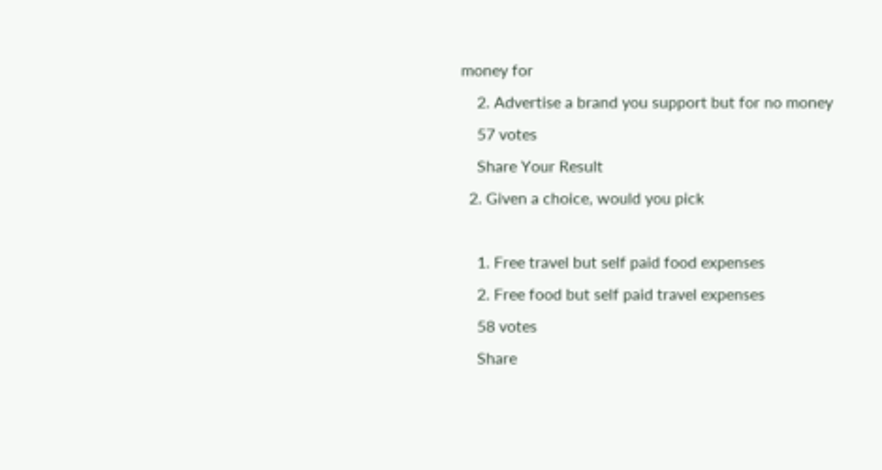money for
    2. Advertise a brand you support but for no money
    57 votes
    Share Your Result
  2. Given a choice, would you pick

    1. Free travel but self paid food expenses
    2. Free food but self paid travel expenses
    58 votes
    Share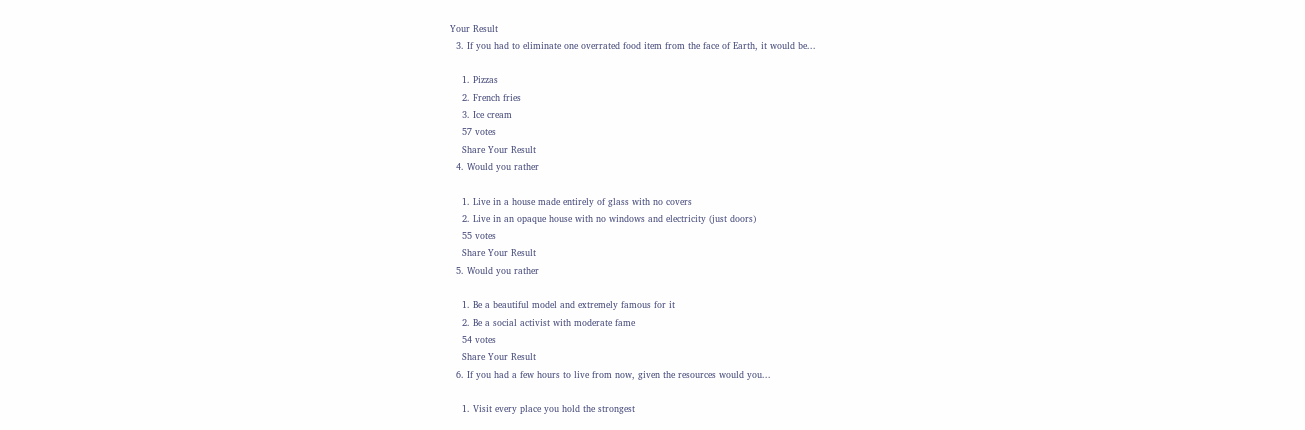Your Result
  3. If you had to eliminate one overrated food item from the face of Earth, it would be...

    1. Pizzas
    2. French fries
    3. Ice cream
    57 votes
    Share Your Result
  4. Would you rather

    1. Live in a house made entirely of glass with no covers
    2. Live in an opaque house with no windows and electricity (just doors)
    55 votes
    Share Your Result
  5. Would you rather

    1. Be a beautiful model and extremely famous for it
    2. Be a social activist with moderate fame
    54 votes
    Share Your Result
  6. If you had a few hours to live from now, given the resources would you...

    1. Visit every place you hold the strongest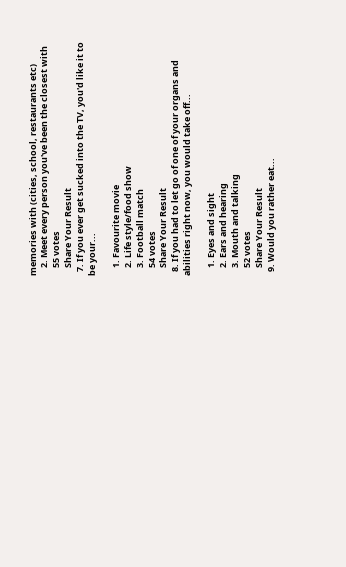memories with (cities, school, restaurants etc)
    2. Meet every person you've been the closest with
    55 votes
    Share Your Result
  7. If you ever get sucked into the TV, you'd like it to be your...

    1. Favourite movie
    2. Life style/food show
    3. Football match
    54 votes
    Share Your Result
  8. If you had to let go of one of your organs and abilities right now, you would take off...

    1. Eyes and sight
    2. Ears and hearing
    3. Mouth and talking
    52 votes
    Share Your Result
  9. Would you rather eat...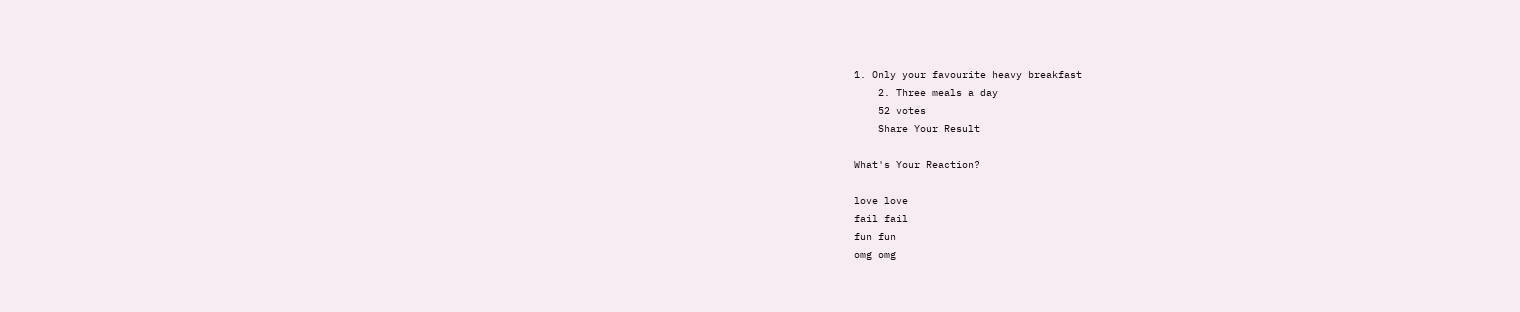1. Only your favourite heavy breakfast
    2. Three meals a day
    52 votes
    Share Your Result

What's Your Reaction?

love love
fail fail
fun fun
omg omg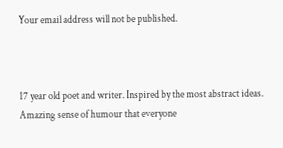Your email address will not be published.



17 year old poet and writer. Inspired by the most abstract ideas. Amazing sense of humour that everyone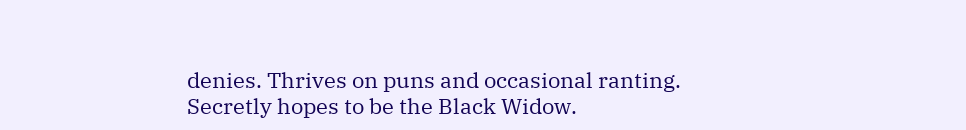denies. Thrives on puns and occasional ranting. Secretly hopes to be the Black Widow.